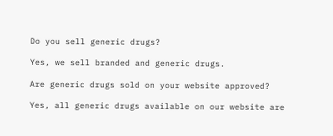Do you sell generic drugs?

Yes, we sell branded and generic drugs.

Are generic drugs sold on your website approved?

Yes, all generic drugs available on our website are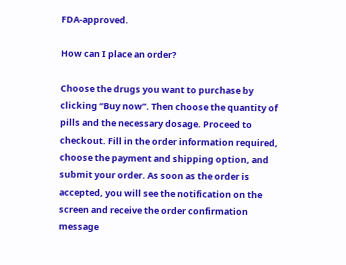FDA-approved.

How can I place an order?

Choose the drugs you want to purchase by clicking “Buy now”. Then choose the quantity of pills and the necessary dosage. Proceed to checkout. Fill in the order information required, choose the payment and shipping option, and submit your order. As soon as the order is accepted, you will see the notification on the screen and receive the order confirmation message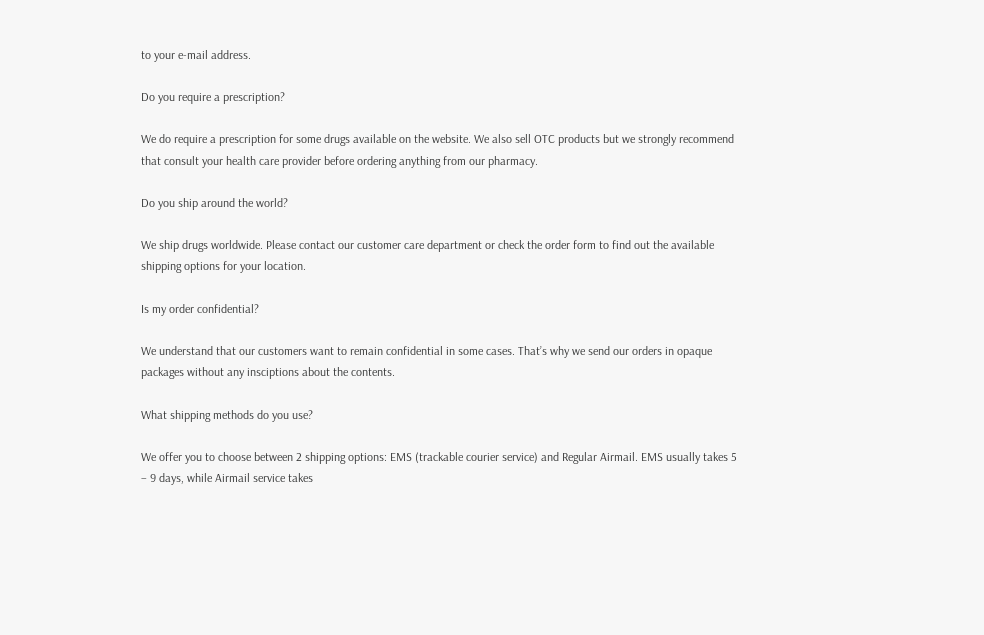to your e-mail address.

Do you require a prescription?

We do require a prescription for some drugs available on the website. We also sell OTC products but we strongly recommend that consult your health care provider before ordering anything from our pharmacy.

Do you ship around the world?

We ship drugs worldwide. Please contact our customer care department or check the order form to find out the available shipping options for your location.

Is my order confidential?

We understand that our customers want to remain confidential in some cases. That’s why we send our orders in opaque packages without any insciptions about the contents.

What shipping methods do you use?

We offer you to choose between 2 shipping options: EMS (trackable courier service) and Regular Airmail. EMS usually takes 5 – 9 days, while Airmail service takes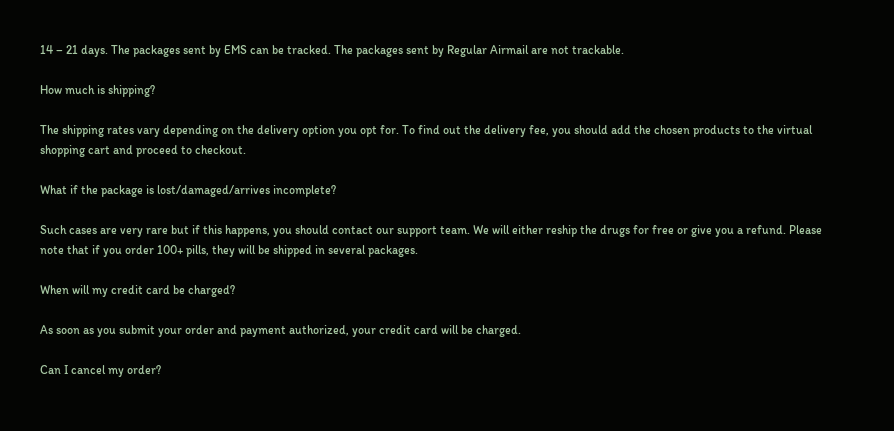14 – 21 days. The packages sent by EMS can be tracked. The packages sent by Regular Airmail are not trackable.

How much is shipping?

The shipping rates vary depending on the delivery option you opt for. To find out the delivery fee, you should add the chosen products to the virtual shopping cart and proceed to checkout.

What if the package is lost/damaged/arrives incomplete?

Such cases are very rare but if this happens, you should contact our support team. We will either reship the drugs for free or give you a refund. Please note that if you order 100+ pills, they will be shipped in several packages.

When will my credit card be charged?

As soon as you submit your order and payment authorized, your credit card will be charged.

Can I cancel my order?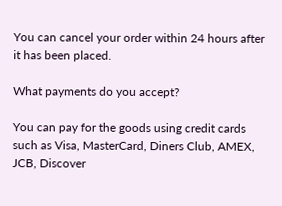You can cancel your order within 24 hours after it has been placed.

What payments do you accept?

You can pay for the goods using credit cards such as Visa, MasterCard, Diners Club, AMEX, JCB, Discover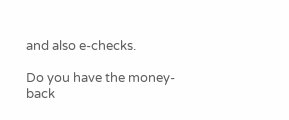and also e-checks.

Do you have the money-back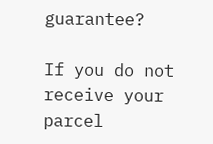guarantee?

If you do not receive your parcel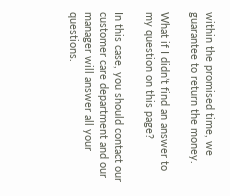within the promised time, we guarantee to return the money.

What if I didn’t find an answer to my question on this page?

In this case, you should contact our customer care department and our manager will answer all your questions.